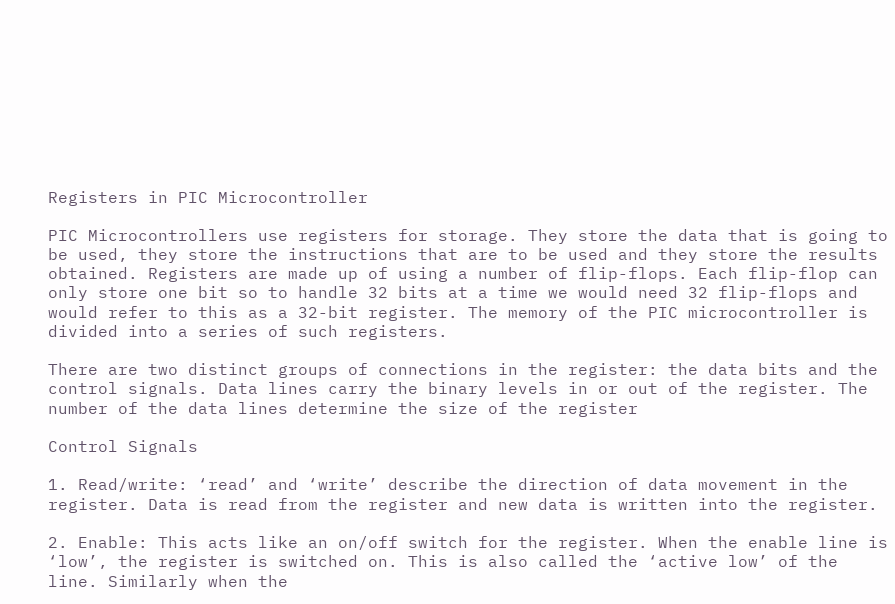Registers in PIC Microcontroller

PIC Microcontrollers use registers for storage. They store the data that is going to be used, they store the instructions that are to be used and they store the results obtained. Registers are made up of using a number of flip-flops. Each flip-flop can only store one bit so to handle 32 bits at a time we would need 32 flip-flops and would refer to this as a 32-bit register. The memory of the PIC microcontroller is divided into a series of such registers.

There are two distinct groups of connections in the register: the data bits and the control signals. Data lines carry the binary levels in or out of the register. The number of the data lines determine the size of the register

Control Signals

1. Read/write: ‘read’ and ‘write’ describe the direction of data movement in the register. Data is read from the register and new data is written into the register.

2. Enable: This acts like an on/off switch for the register. When the enable line is ‘low’, the register is switched on. This is also called the ‘active low’ of the line. Similarly when the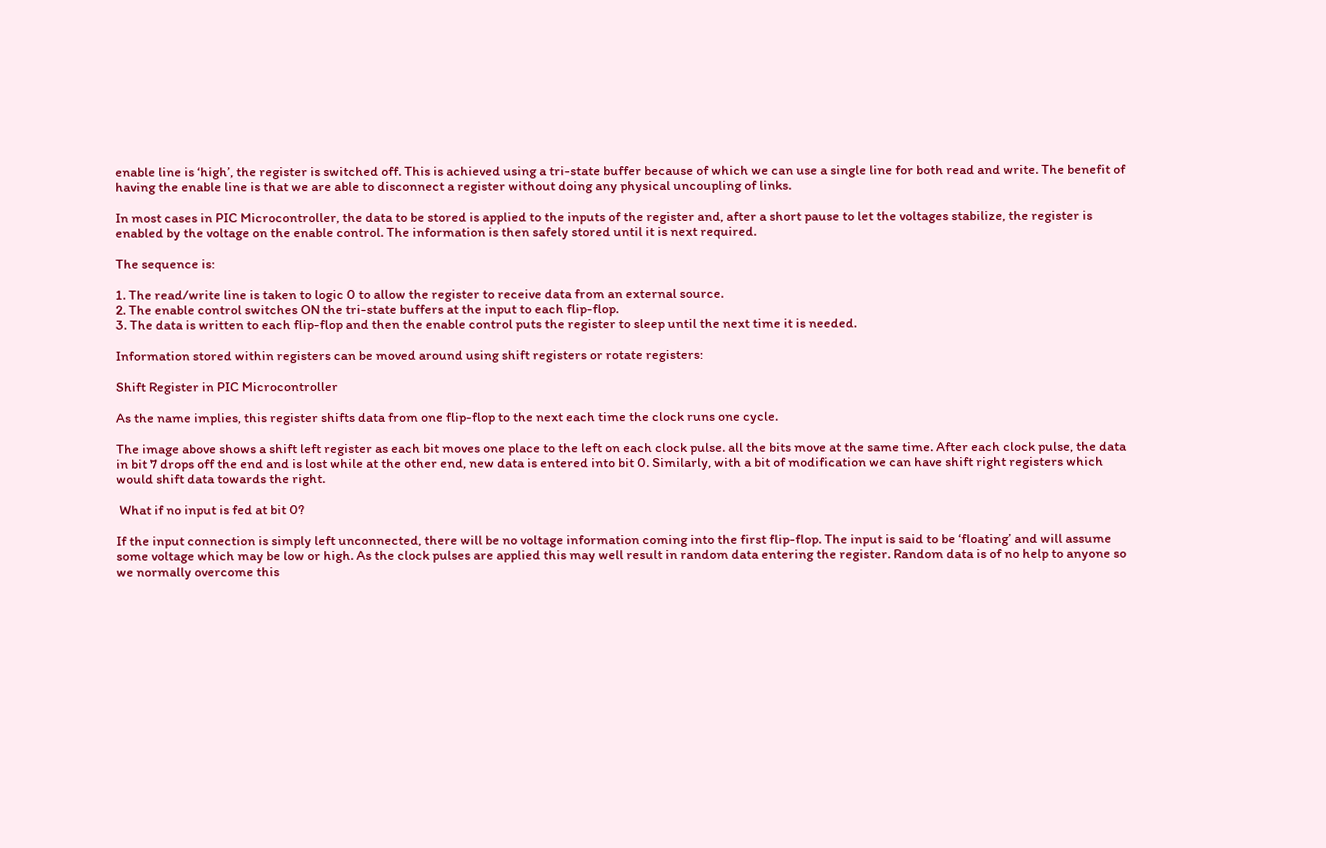enable line is ‘high’, the register is switched off. This is achieved using a tri-state buffer because of which we can use a single line for both read and write. The benefit of having the enable line is that we are able to disconnect a register without doing any physical uncoupling of links.

In most cases in PIC Microcontroller, the data to be stored is applied to the inputs of the register and, after a short pause to let the voltages stabilize, the register is enabled by the voltage on the enable control. The information is then safely stored until it is next required.

The sequence is:

1. The read/write line is taken to logic 0 to allow the register to receive data from an external source.
2. The enable control switches ON the tri-state buffers at the input to each flip-flop.
3. The data is written to each flip-flop and then the enable control puts the register to sleep until the next time it is needed.

Information stored within registers can be moved around using shift registers or rotate registers:

Shift Register in PIC Microcontroller

As the name implies, this register shifts data from one flip-flop to the next each time the clock runs one cycle.

The image above shows a shift left register as each bit moves one place to the left on each clock pulse. all the bits move at the same time. After each clock pulse, the data in bit 7 drops off the end and is lost while at the other end, new data is entered into bit 0. Similarly, with a bit of modification we can have shift right registers which would shift data towards the right.

 What if no input is fed at bit 0?

If the input connection is simply left unconnected, there will be no voltage information coming into the first flip-flop. The input is said to be ‘floating’ and will assume some voltage which may be low or high. As the clock pulses are applied this may well result in random data entering the register. Random data is of no help to anyone so we normally overcome this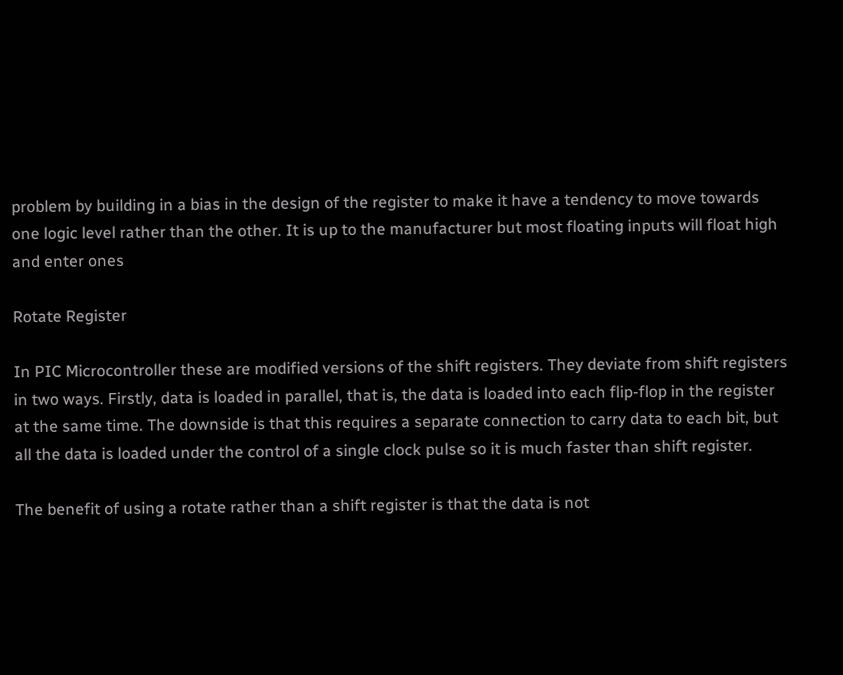problem by building in a bias in the design of the register to make it have a tendency to move towards one logic level rather than the other. It is up to the manufacturer but most floating inputs will float high and enter ones

Rotate Register

In PIC Microcontroller these are modified versions of the shift registers. They deviate from shift registers in two ways. Firstly, data is loaded in parallel, that is, the data is loaded into each flip-flop in the register at the same time. The downside is that this requires a separate connection to carry data to each bit, but all the data is loaded under the control of a single clock pulse so it is much faster than shift register.

The benefit of using a rotate rather than a shift register is that the data is not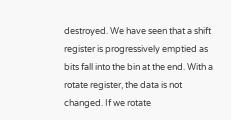destroyed. We have seen that a shift register is progressively emptied as bits fall into the bin at the end. With a rotate register, the data is not changed. If we rotate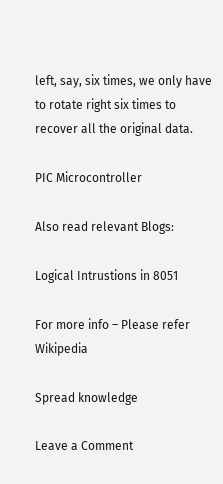left, say, six times, we only have to rotate right six times to recover all the original data.

PIC Microcontroller

Also read relevant Blogs:

Logical Intrustions in 8051

For more info – Please refer Wikipedia

Spread knowledge

Leave a Comment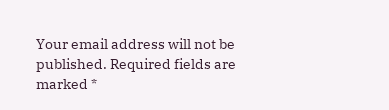Your email address will not be published. Required fields are marked *